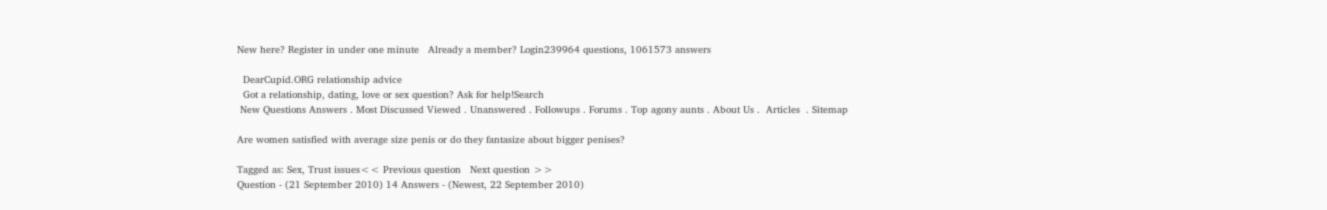New here? Register in under one minute   Already a member? Login239964 questions, 1061573 answers

  DearCupid.ORG relationship advice
  Got a relationship, dating, love or sex question? Ask for help!Search
 New Questions Answers . Most Discussed Viewed . Unanswered . Followups . Forums . Top agony aunts . About Us .  Articles  . Sitemap

Are women satisfied with average size penis or do they fantasize about bigger penises?

Tagged as: Sex, Trust issues<< Previous question   Next question >>
Question - (21 September 2010) 14 Answers - (Newest, 22 September 2010)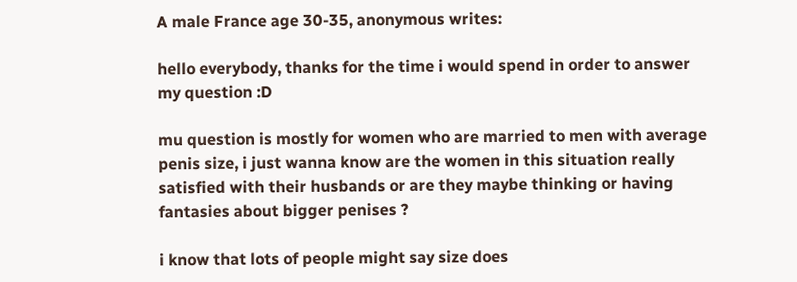A male France age 30-35, anonymous writes:

hello everybody, thanks for the time i would spend in order to answer my question :D

mu question is mostly for women who are married to men with average penis size, i just wanna know are the women in this situation really satisfied with their husbands or are they maybe thinking or having fantasies about bigger penises ?

i know that lots of people might say size does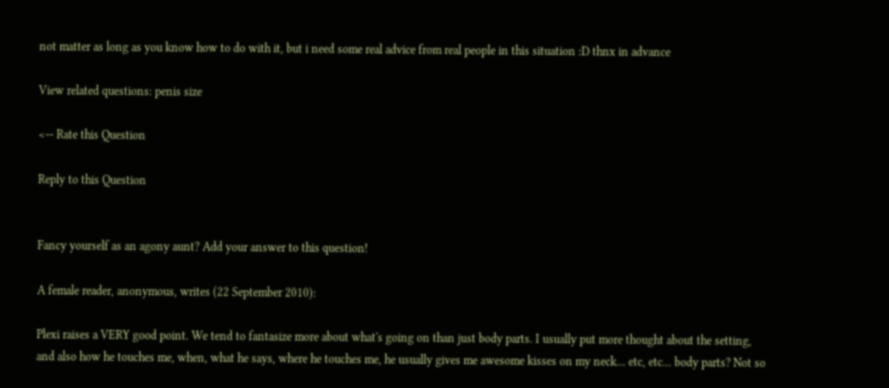not matter as long as you know how to do with it, but i need some real advice from real people in this situation :D thnx in advance

View related questions: penis size

<-- Rate this Question

Reply to this Question


Fancy yourself as an agony aunt? Add your answer to this question!

A female reader, anonymous, writes (22 September 2010):

Plexi raises a VERY good point. We tend to fantasize more about what's going on than just body parts. I usually put more thought about the setting, and also how he touches me, when, what he says, where he touches me, he usually gives me awesome kisses on my neck... etc, etc... body parts? Not so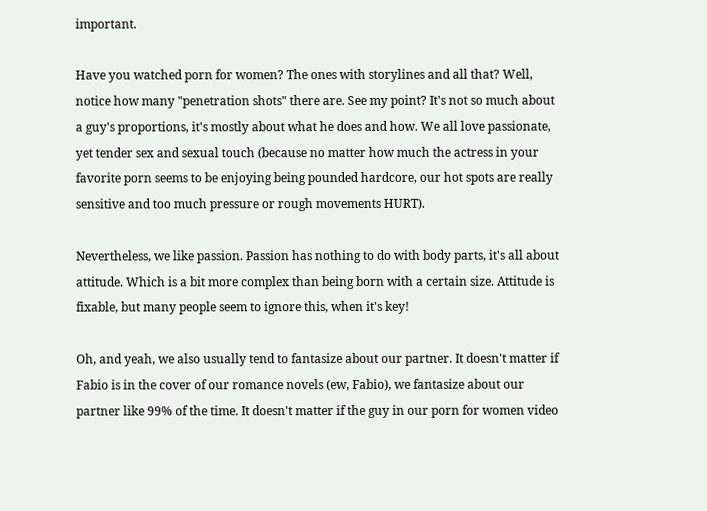important.

Have you watched porn for women? The ones with storylines and all that? Well, notice how many "penetration shots" there are. See my point? It's not so much about a guy's proportions, it's mostly about what he does and how. We all love passionate, yet tender sex and sexual touch (because no matter how much the actress in your favorite porn seems to be enjoying being pounded hardcore, our hot spots are really sensitive and too much pressure or rough movements HURT).

Nevertheless, we like passion. Passion has nothing to do with body parts, it's all about attitude. Which is a bit more complex than being born with a certain size. Attitude is fixable, but many people seem to ignore this, when it's key!

Oh, and yeah, we also usually tend to fantasize about our partner. It doesn't matter if Fabio is in the cover of our romance novels (ew, Fabio), we fantasize about our partner like 99% of the time. It doesn't matter if the guy in our porn for women video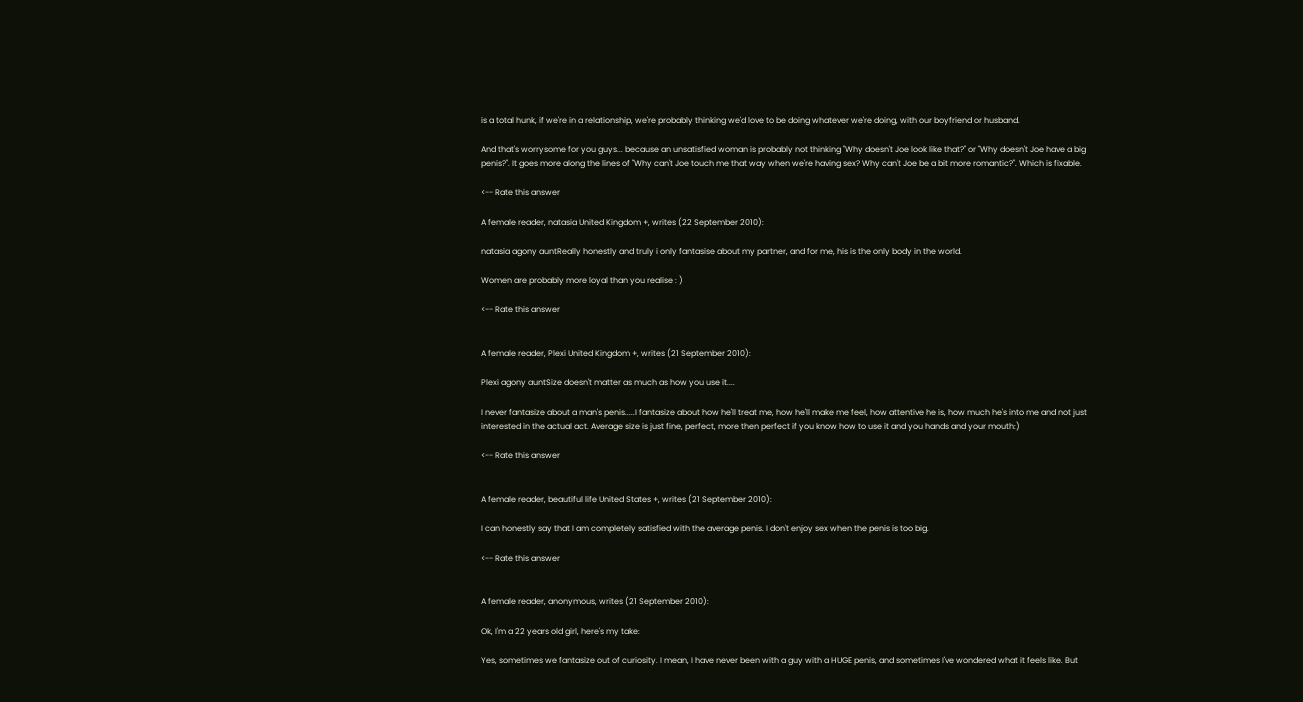is a total hunk, if we're in a relationship, we're probably thinking we'd love to be doing whatever we're doing, with our boyfriend or husband.

And that's worrysome for you guys... because an unsatisfied woman is probably not thinking "Why doesn't Joe look like that?" or "Why doesn't Joe have a big penis?". It goes more along the lines of "Why can't Joe touch me that way when we're having sex? Why can't Joe be a bit more romantic?". Which is fixable.

<-- Rate this answer

A female reader, natasia United Kingdom +, writes (22 September 2010):

natasia agony auntReally honestly and truly i only fantasise about my partner, and for me, his is the only body in the world.

Women are probably more loyal than you realise : )

<-- Rate this answer


A female reader, Plexi United Kingdom +, writes (21 September 2010):

Plexi agony auntSize doesn't matter as much as how you use it....

I never fantasize about a man's penis.....I fantasize about how he'll treat me, how he'll make me feel, how attentive he is, how much he's into me and not just interested in the actual act. Average size is just fine, perfect, more then perfect if you know how to use it and you hands and your mouth:)

<-- Rate this answer


A female reader, beautiful life United States +, writes (21 September 2010):

I can honestly say that I am completely satisfied with the average penis. I don't enjoy sex when the penis is too big.

<-- Rate this answer


A female reader, anonymous, writes (21 September 2010):

Ok, I'm a 22 years old girl, here's my take:

Yes, sometimes we fantasize out of curiosity. I mean, I have never been with a guy with a HUGE penis, and sometimes I've wondered what it feels like. But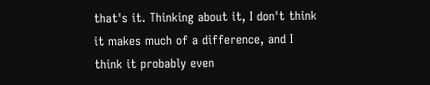that's it. Thinking about it, I don't think it makes much of a difference, and I think it probably even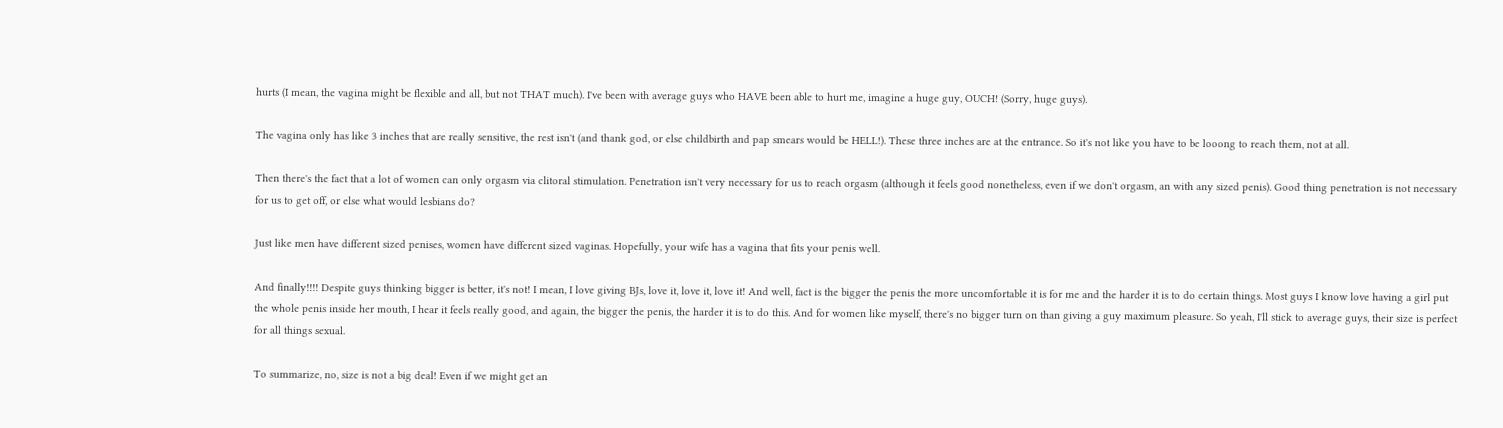hurts (I mean, the vagina might be flexible and all, but not THAT much). I've been with average guys who HAVE been able to hurt me, imagine a huge guy, OUCH! (Sorry, huge guys).

The vagina only has like 3 inches that are really sensitive, the rest isn't (and thank god, or else childbirth and pap smears would be HELL!). These three inches are at the entrance. So it's not like you have to be looong to reach them, not at all.

Then there's the fact that a lot of women can only orgasm via clitoral stimulation. Penetration isn't very necessary for us to reach orgasm (although it feels good nonetheless, even if we don't orgasm, an with any sized penis). Good thing penetration is not necessary for us to get off, or else what would lesbians do?

Just like men have different sized penises, women have different sized vaginas. Hopefully, your wife has a vagina that fits your penis well.

And finally!!!! Despite guys thinking bigger is better, it's not! I mean, I love giving BJs, love it, love it, love it! And well, fact is the bigger the penis the more uncomfortable it is for me and the harder it is to do certain things. Most guys I know love having a girl put the whole penis inside her mouth, I hear it feels really good, and again, the bigger the penis, the harder it is to do this. And for women like myself, there's no bigger turn on than giving a guy maximum pleasure. So yeah, I'll stick to average guys, their size is perfect for all things sexual.

To summarize, no, size is not a big deal! Even if we might get an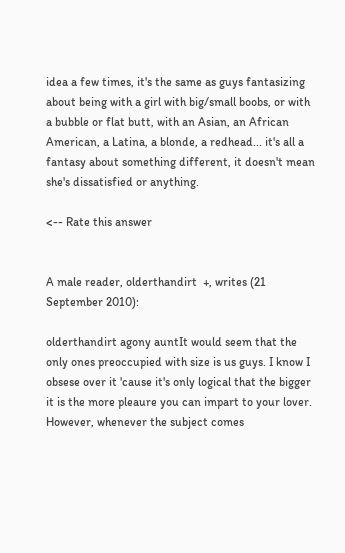idea a few times, it's the same as guys fantasizing about being with a girl with big/small boobs, or with a bubble or flat butt, with an Asian, an African American, a Latina, a blonde, a redhead... it's all a fantasy about something different, it doesn't mean she's dissatisfied or anything.

<-- Rate this answer


A male reader, olderthandirt  +, writes (21 September 2010):

olderthandirt agony auntIt would seem that the only ones preoccupied with size is us guys. I know I obsese over it 'cause it's only logical that the bigger it is the more pleaure you can impart to your lover. However, whenever the subject comes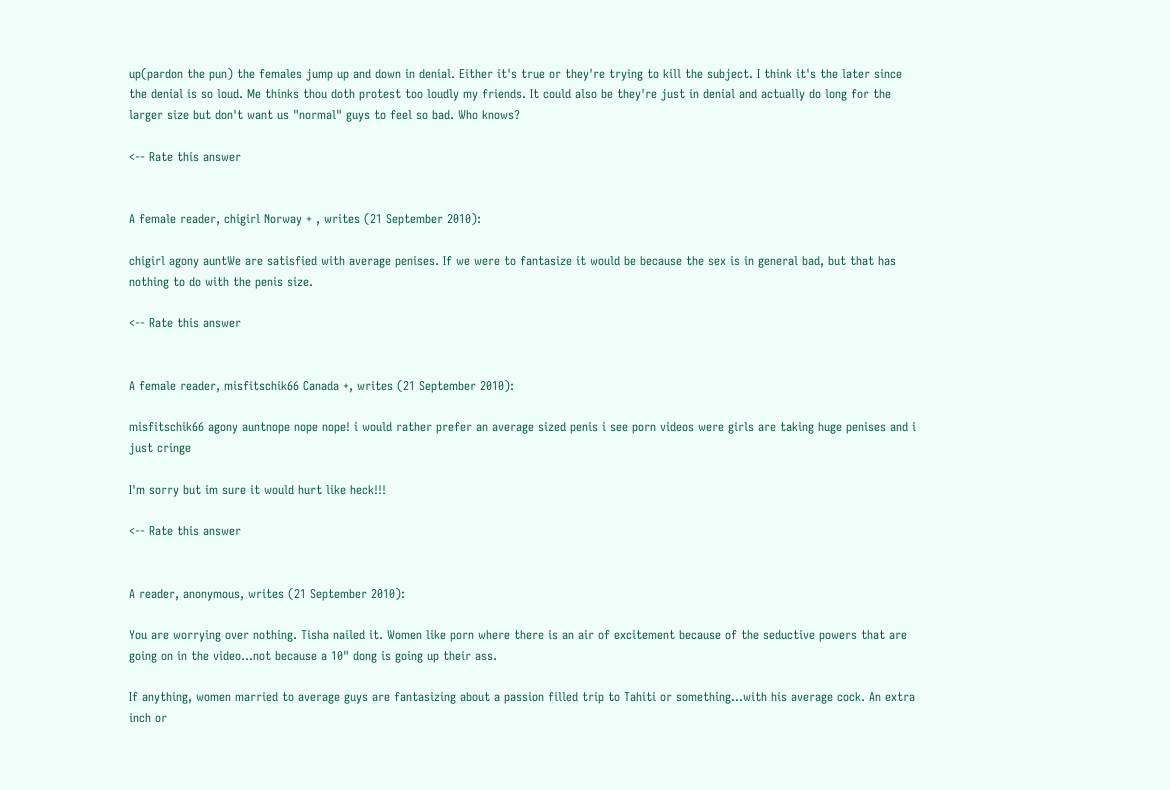up(pardon the pun) the females jump up and down in denial. Either it's true or they're trying to kill the subject. I think it's the later since the denial is so loud. Me thinks thou doth protest too loudly my friends. It could also be they're just in denial and actually do long for the larger size but don't want us "normal" guys to feel so bad. Who knows?

<-- Rate this answer


A female reader, chigirl Norway + , writes (21 September 2010):

chigirl agony auntWe are satisfied with average penises. If we were to fantasize it would be because the sex is in general bad, but that has nothing to do with the penis size.

<-- Rate this answer


A female reader, misfitschik66 Canada +, writes (21 September 2010):

misfitschik66 agony auntnope nope nope! i would rather prefer an average sized penis i see porn videos were girls are taking huge penises and i just cringe

I'm sorry but im sure it would hurt like heck!!!

<-- Rate this answer


A reader, anonymous, writes (21 September 2010):

You are worrying over nothing. Tisha nailed it. Women like porn where there is an air of excitement because of the seductive powers that are going on in the video...not because a 10" dong is going up their ass.

If anything, women married to average guys are fantasizing about a passion filled trip to Tahiti or something...with his average cock. An extra inch or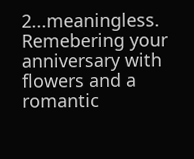2...meaningless. Remebering your anniversary with flowers and a romantic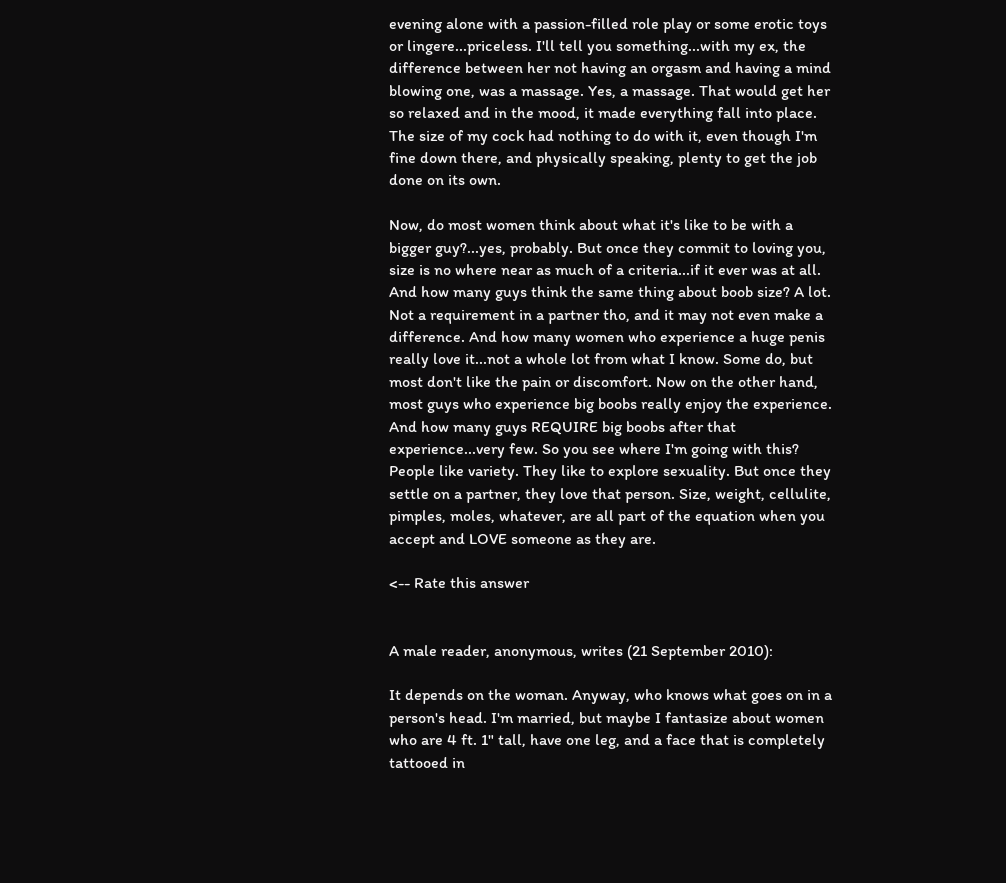evening alone with a passion-filled role play or some erotic toys or lingere...priceless. I'll tell you something...with my ex, the difference between her not having an orgasm and having a mind blowing one, was a massage. Yes, a massage. That would get her so relaxed and in the mood, it made everything fall into place. The size of my cock had nothing to do with it, even though I'm fine down there, and physically speaking, plenty to get the job done on its own.

Now, do most women think about what it's like to be with a bigger guy?...yes, probably. But once they commit to loving you, size is no where near as much of a criteria...if it ever was at all. And how many guys think the same thing about boob size? A lot. Not a requirement in a partner tho, and it may not even make a difference. And how many women who experience a huge penis really love it...not a whole lot from what I know. Some do, but most don't like the pain or discomfort. Now on the other hand, most guys who experience big boobs really enjoy the experience. And how many guys REQUIRE big boobs after that experience...very few. So you see where I'm going with this? People like variety. They like to explore sexuality. But once they settle on a partner, they love that person. Size, weight, cellulite, pimples, moles, whatever, are all part of the equation when you accept and LOVE someone as they are.

<-- Rate this answer


A male reader, anonymous, writes (21 September 2010):

It depends on the woman. Anyway, who knows what goes on in a person's head. I'm married, but maybe I fantasize about women who are 4 ft. 1" tall, have one leg, and a face that is completely tattooed in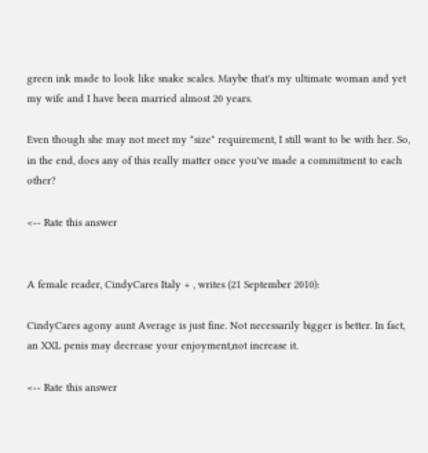green ink made to look like snake scales. Maybe that's my ultimate woman and yet my wife and I have been married almost 20 years.

Even though she may not meet my "size" requirement, I still want to be with her. So, in the end, does any of this really matter once you've made a commitment to each other?

<-- Rate this answer


A female reader, CindyCares Italy + , writes (21 September 2010):

CindyCares agony aunt Average is just fine. Not necessarily bigger is better. In fact, an XXL penis may decrease your enjoyment,not increase it.

<-- Rate this answer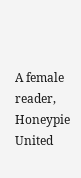A female reader, Honeypie United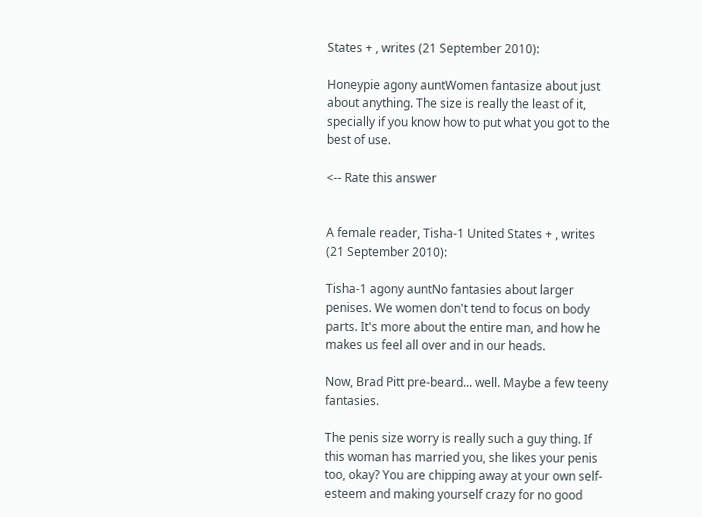States + , writes (21 September 2010):

Honeypie agony auntWomen fantasize about just about anything. The size is really the least of it, specially if you know how to put what you got to the best of use.

<-- Rate this answer


A female reader, Tisha-1 United States + , writes (21 September 2010):

Tisha-1 agony auntNo fantasies about larger penises. We women don't tend to focus on body parts. It's more about the entire man, and how he makes us feel all over and in our heads.

Now, Brad Pitt pre-beard... well. Maybe a few teeny fantasies.

The penis size worry is really such a guy thing. If this woman has married you, she likes your penis too, okay? You are chipping away at your own self-esteem and making yourself crazy for no good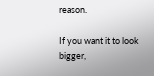reason.

If you want it to look bigger,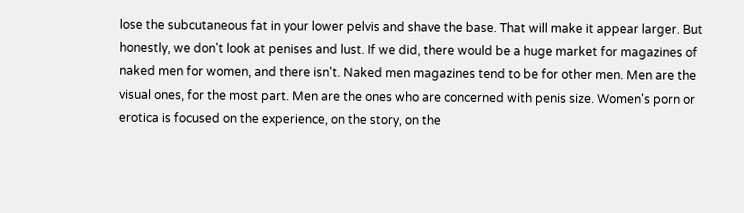lose the subcutaneous fat in your lower pelvis and shave the base. That will make it appear larger. But honestly, we don't look at penises and lust. If we did, there would be a huge market for magazines of naked men for women, and there isn't. Naked men magazines tend to be for other men. Men are the visual ones, for the most part. Men are the ones who are concerned with penis size. Women's porn or erotica is focused on the experience, on the story, on the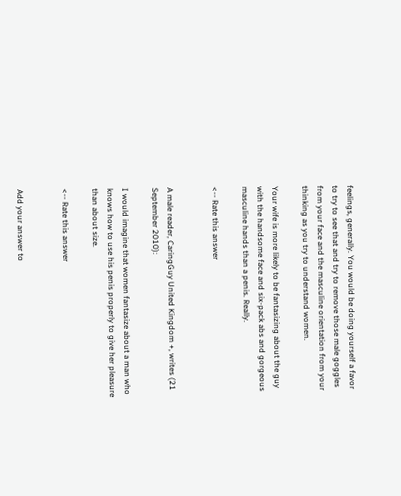feelings, generally. You would be doing yourself a favor to try to see that and try to remove those male goggles from your face and the masculine orientation from your thinking as you try to understand women.

Your wife is more likely to be fantasizing about the guy with the handsome face and six-pack abs and gorgeous masculine hands than a penis. Really.

<-- Rate this answer


A male reader, CaringGuy United Kingdom +, writes (21 September 2010):

I would imagine that women fantasize about a man who knows how to use his penis properly to give her pleasure than about size.

<-- Rate this answer


Add your answer to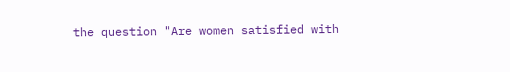the question "Are women satisfied with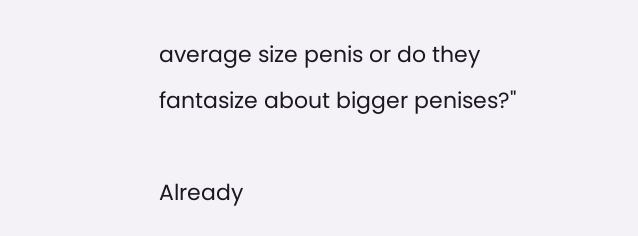average size penis or do they fantasize about bigger penises?"

Already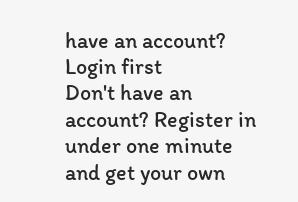have an account? Login first
Don't have an account? Register in under one minute and get your own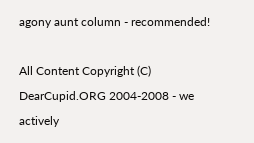agony aunt column - recommended!

All Content Copyright (C) DearCupid.ORG 2004-2008 - we actively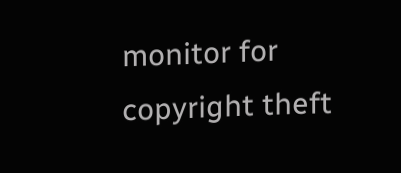monitor for copyright theft